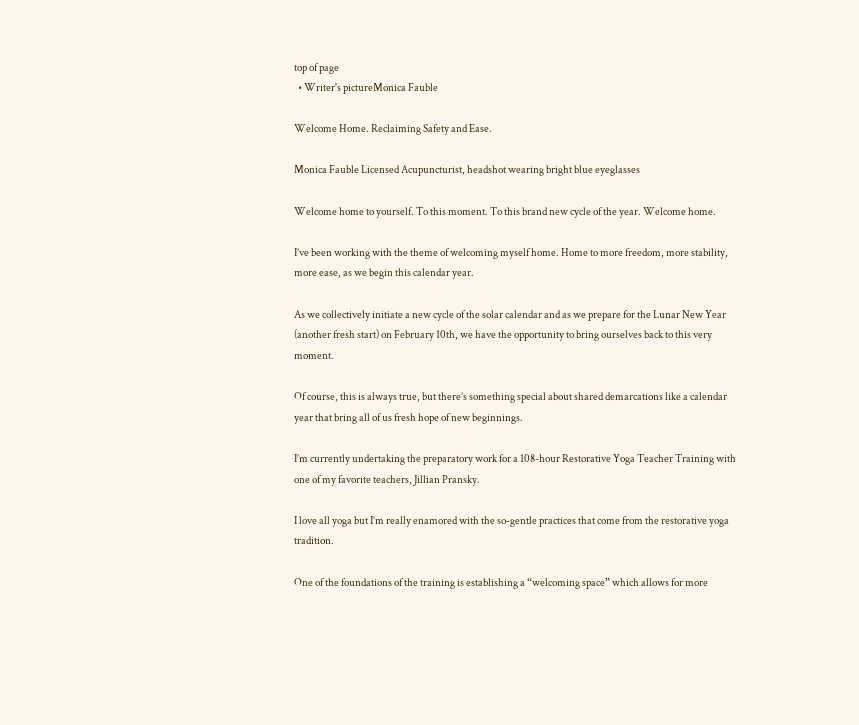top of page
  • Writer's pictureMonica Fauble

Welcome Home. Reclaiming Safety and Ease.

Monica Fauble Licensed Acupuncturist, headshot wearing bright blue eyeglasses

Welcome home to yourself. To this moment. To this brand new cycle of the year. Welcome home.

I’ve been working with the theme of welcoming myself home. Home to more freedom, more stability, more ease, as we begin this calendar year.

As we collectively initiate a new cycle of the solar calendar and as we prepare for the Lunar New Year (another fresh start) on February 10th, we have the opportunity to bring ourselves back to this very moment.

Of course, this is always true, but there’s something special about shared demarcations like a calendar year that bring all of us fresh hope of new beginnings.

I’m currently undertaking the preparatory work for a 108-hour Restorative Yoga Teacher Training with one of my favorite teachers, Jillian Pransky.

I love all yoga but I’m really enamored with the so-gentle practices that come from the restorative yoga tradition.

One of the foundations of the training is establishing a “welcoming space” which allows for more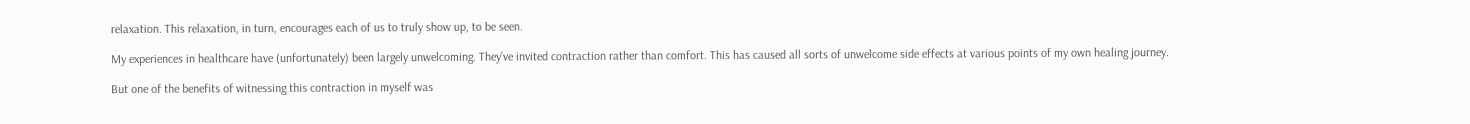relaxation. This relaxation, in turn, encourages each of us to truly show up, to be seen.

My experiences in healthcare have (unfortunately) been largely unwelcoming. They’ve invited contraction rather than comfort. This has caused all sorts of unwelcome side effects at various points of my own healing journey.

But one of the benefits of witnessing this contraction in myself was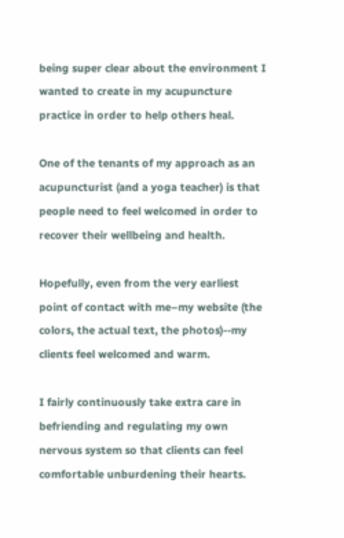being super clear about the environment I wanted to create in my acupuncture practice in order to help others heal.

One of the tenants of my approach as an acupuncturist (and a yoga teacher) is that people need to feel welcomed in order to recover their wellbeing and health.

Hopefully, even from the very earliest point of contact with me–my website (the colors, the actual text, the photos)--my clients feel welcomed and warm.

I fairly continuously take extra care in befriending and regulating my own nervous system so that clients can feel comfortable unburdening their hearts.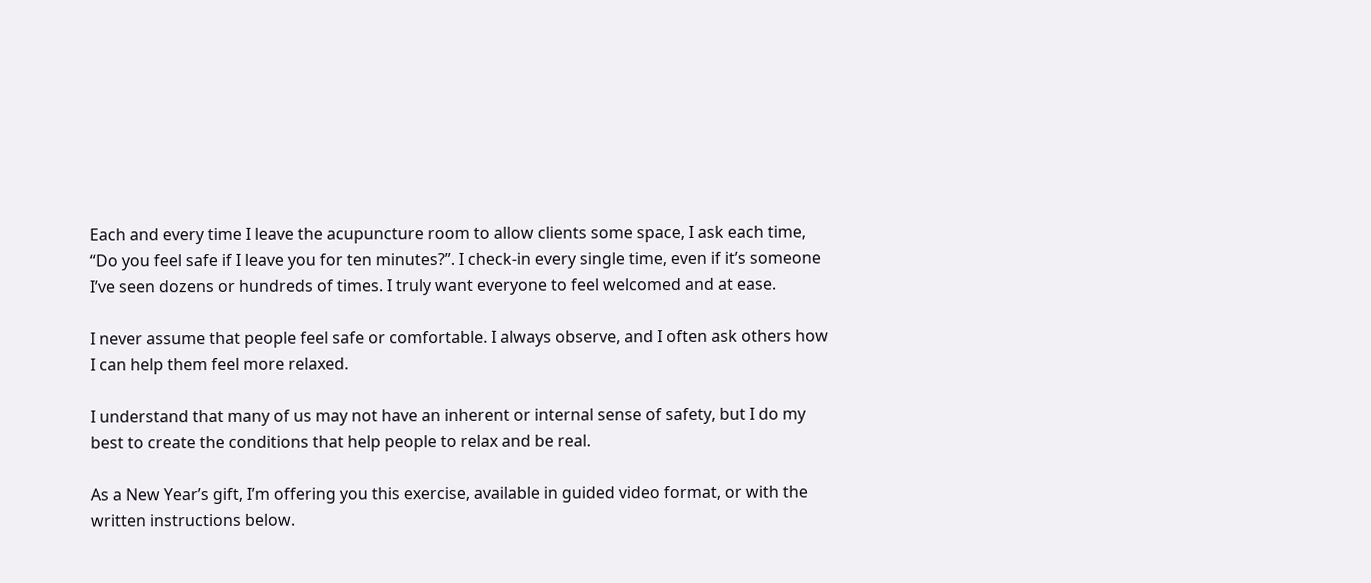Each and every time I leave the acupuncture room to allow clients some space, I ask each time, “Do you feel safe if I leave you for ten minutes?”. I check-in every single time, even if it’s someone I’ve seen dozens or hundreds of times. I truly want everyone to feel welcomed and at ease.

I never assume that people feel safe or comfortable. I always observe, and I often ask others how I can help them feel more relaxed.

I understand that many of us may not have an inherent or internal sense of safety, but I do my best to create the conditions that help people to relax and be real.

As a New Year’s gift, I’m offering you this exercise, available in guided video format, or with the written instructions below.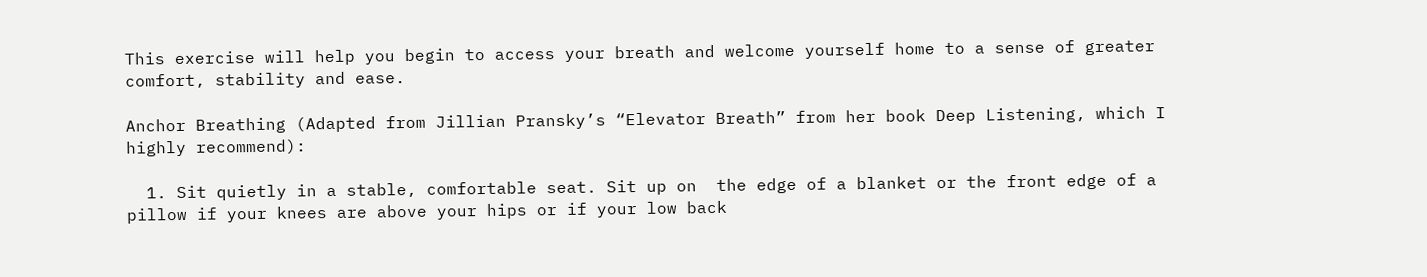This exercise will help you begin to access your breath and welcome yourself home to a sense of greater comfort, stability and ease.

Anchor Breathing (Adapted from Jillian Pransky’s “Elevator Breath” from her book Deep Listening, which I highly recommend):

  1. Sit quietly in a stable, comfortable seat. Sit up on  the edge of a blanket or the front edge of a pillow if your knees are above your hips or if your low back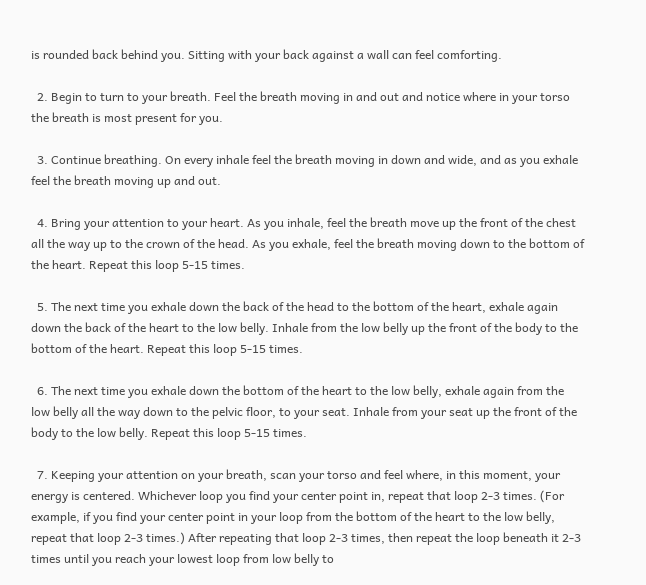is rounded back behind you. Sitting with your back against a wall can feel comforting.

  2. Begin to turn to your breath. Feel the breath moving in and out and notice where in your torso the breath is most present for you.

  3. Continue breathing. On every inhale feel the breath moving in down and wide, and as you exhale feel the breath moving up and out.

  4. Bring your attention to your heart. As you inhale, feel the breath move up the front of the chest all the way up to the crown of the head. As you exhale, feel the breath moving down to the bottom of the heart. Repeat this loop 5-15 times.

  5. The next time you exhale down the back of the head to the bottom of the heart, exhale again down the back of the heart to the low belly. Inhale from the low belly up the front of the body to the bottom of the heart. Repeat this loop 5-15 times.

  6. The next time you exhale down the bottom of the heart to the low belly, exhale again from the low belly all the way down to the pelvic floor, to your seat. Inhale from your seat up the front of the body to the low belly. Repeat this loop 5-15 times.

  7. Keeping your attention on your breath, scan your torso and feel where, in this moment, your energy is centered. Whichever loop you find your center point in, repeat that loop 2-3 times. (For example, if you find your center point in your loop from the bottom of the heart to the low belly, repeat that loop 2-3 times.) After repeating that loop 2-3 times, then repeat the loop beneath it 2-3 times until you reach your lowest loop from low belly to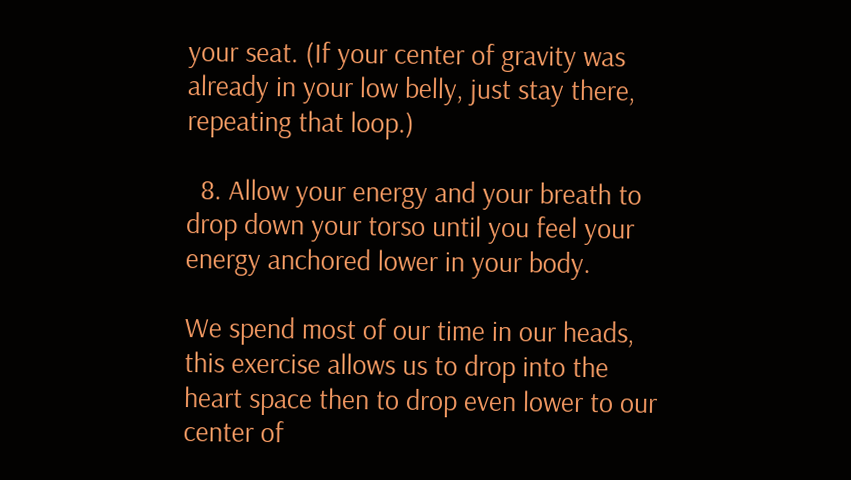your seat. (If your center of gravity was already in your low belly, just stay there, repeating that loop.)

  8. Allow your energy and your breath to drop down your torso until you feel your energy anchored lower in your body.

We spend most of our time in our heads, this exercise allows us to drop into the heart space then to drop even lower to our center of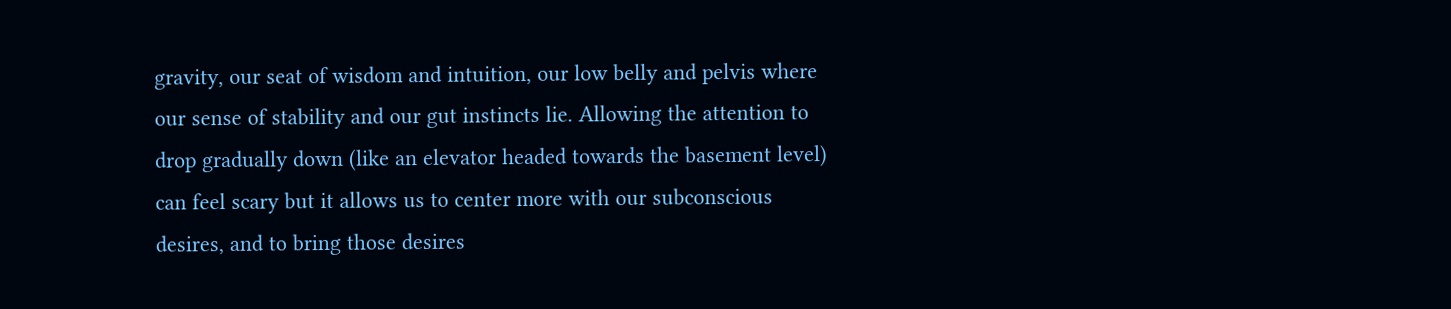gravity, our seat of wisdom and intuition, our low belly and pelvis where our sense of stability and our gut instincts lie. Allowing the attention to drop gradually down (like an elevator headed towards the basement level) can feel scary but it allows us to center more with our subconscious desires, and to bring those desires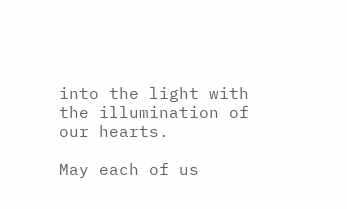into the light with the illumination of our hearts.

May each of us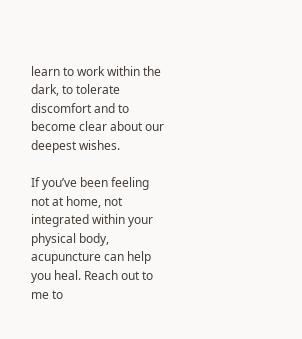learn to work within the dark, to tolerate discomfort and to become clear about our deepest wishes.

If you’ve been feeling not at home, not integrated within your physical body, acupuncture can help you heal. Reach out to me to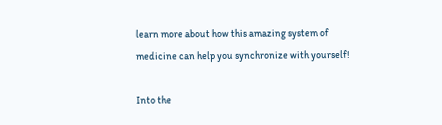learn more about how this amazing system of medicine can help you synchronize with yourself!

Into the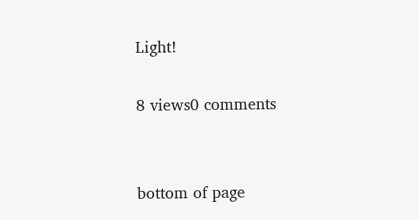Light!

8 views0 comments


bottom of page